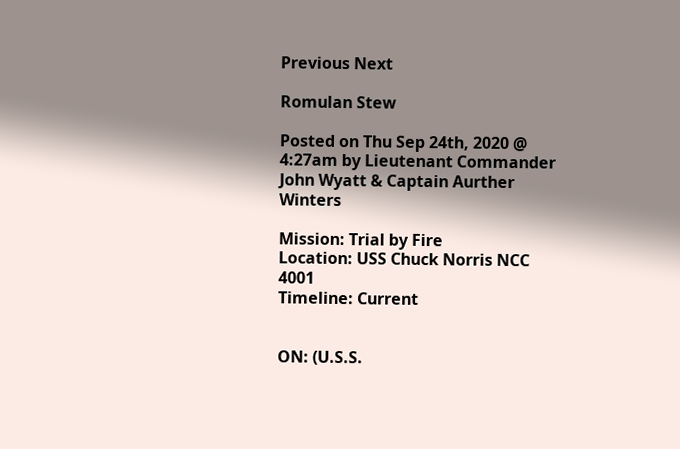Previous Next

Romulan Stew

Posted on Thu Sep 24th, 2020 @ 4:27am by Lieutenant Commander John Wyatt & Captain Aurther Winters

Mission: Trial by Fire
Location: USS Chuck Norris NCC 4001
Timeline: Current


ON: (U.S.S.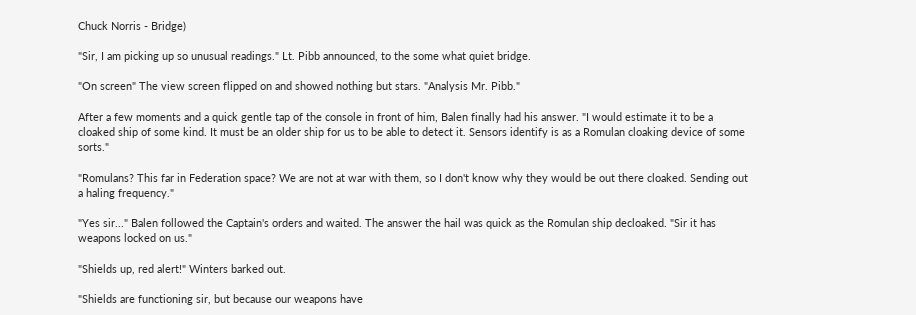Chuck Norris - Bridge)

"Sir, I am picking up so unusual readings." Lt. Pibb announced, to the some what quiet bridge.

"On screen" The view screen flipped on and showed nothing but stars. "Analysis Mr. Pibb."

After a few moments and a quick gentle tap of the console in front of him, Balen finally had his answer. "I would estimate it to be a cloaked ship of some kind. It must be an older ship for us to be able to detect it. Sensors identify is as a Romulan cloaking device of some sorts."

"Romulans? This far in Federation space? We are not at war with them, so I don't know why they would be out there cloaked. Sending out a haling frequency."

"Yes sir..." Balen followed the Captain's orders and waited. The answer the hail was quick as the Romulan ship decloaked. "Sir it has weapons locked on us."

"Shields up, red alert!" Winters barked out.

"Shields are functioning sir, but because our weapons have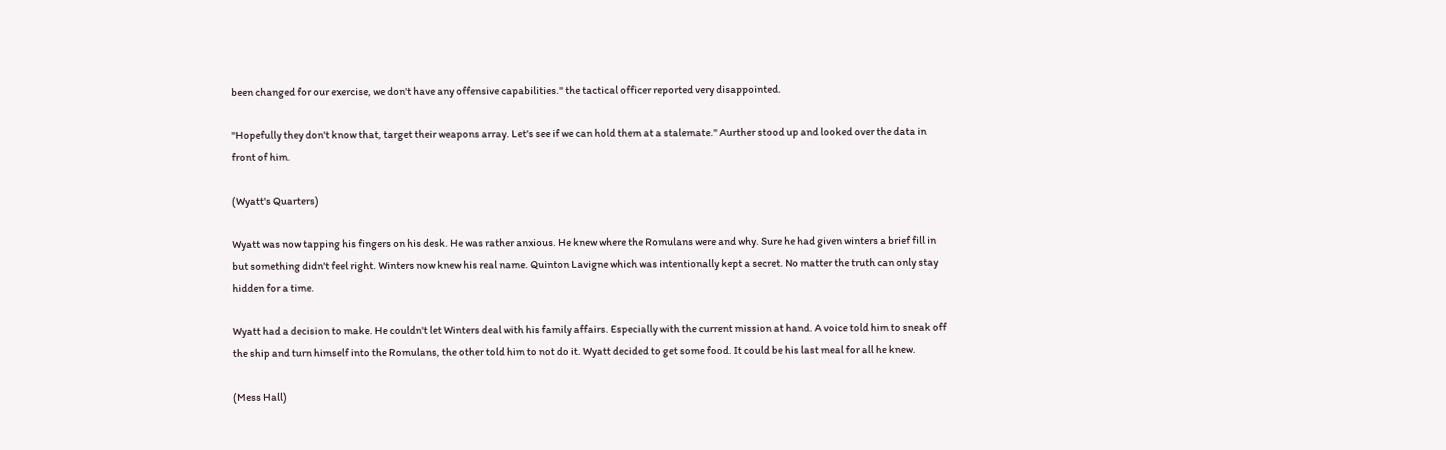been changed for our exercise, we don't have any offensive capabilities." the tactical officer reported very disappointed.

"Hopefully they don't know that, target their weapons array. Let's see if we can hold them at a stalemate." Aurther stood up and looked over the data in front of him.

(Wyatt's Quarters)

Wyatt was now tapping his fingers on his desk. He was rather anxious. He knew where the Romulans were and why. Sure he had given winters a brief fill in but something didn't feel right. Winters now knew his real name. Quinton Lavigne which was intentionally kept a secret. No matter the truth can only stay hidden for a time.

Wyatt had a decision to make. He couldn't let Winters deal with his family affairs. Especially with the current mission at hand. A voice told him to sneak off the ship and turn himself into the Romulans, the other told him to not do it. Wyatt decided to get some food. It could be his last meal for all he knew.

(Mess Hall)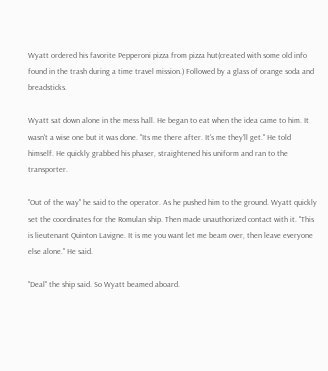Wyatt ordered his favorite Pepperoni pizza from pizza hut(created with some old info found in the trash during a time travel mission.) Followed by a glass of orange soda and breadsticks.

Wyatt sat down alone in the mess hall. He began to eat when the idea came to him. It wasn't a wise one but it was done. "Its me there after. It's me they'll get." He told himself. He quickly grabbed his phaser, straightened his uniform and ran to the transporter.

"Out of the way" he said to the operator. As he pushed him to the ground. Wyatt quickly set the coordinates for the Romulan ship. Then made unauthorized contact with it. "This is lieutenant Quinton Lavigne. It is me you want let me beam over, then leave everyone else alone." He said.

"Deal" the ship said. So Wyatt beamed aboard.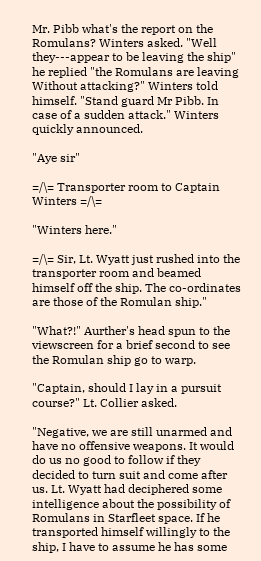Mr. Pibb what's the report on the Romulans? Winters asked. "Well they---appear to be leaving the ship" he replied "the Romulans are leaving Without attacking?" Winters told himself. "Stand guard Mr Pibb. In case of a sudden attack." Winters quickly announced.

"Aye sir"

=/\= Transporter room to Captain Winters =/\=

"Winters here."

=/\= Sir, Lt. Wyatt just rushed into the transporter room and beamed himself off the ship. The co-ordinates are those of the Romulan ship."

"What?!" Aurther's head spun to the viewscreen for a brief second to see the Romulan ship go to warp.

"Captain, should I lay in a pursuit course?" Lt. Collier asked.

"Negative, we are still unarmed and have no offensive weapons. It would do us no good to follow if they decided to turn suit and come after us. Lt. Wyatt had deciphered some intelligence about the possibility of Romulans in Starfleet space. If he transported himself willingly to the ship, I have to assume he has some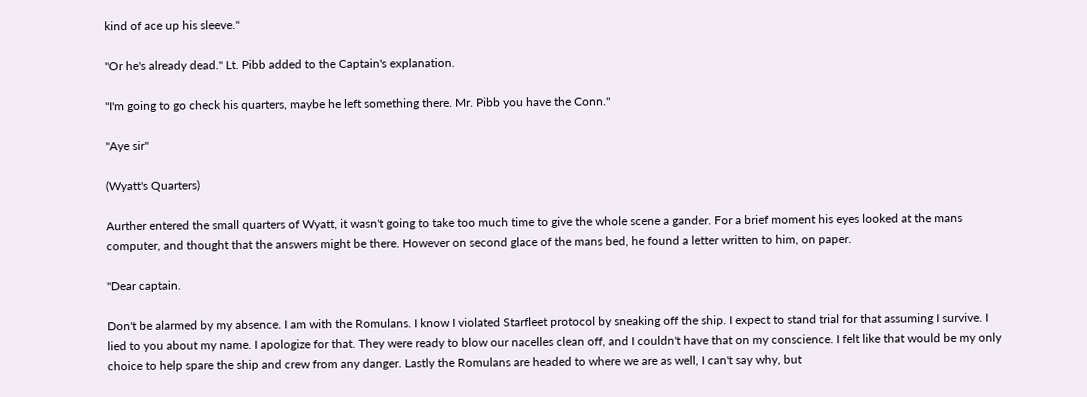kind of ace up his sleeve."

"Or he's already dead." Lt. Pibb added to the Captain's explanation.

"I'm going to go check his quarters, maybe he left something there. Mr. Pibb you have the Conn."

"Aye sir"

(Wyatt's Quarters)

Aurther entered the small quarters of Wyatt, it wasn't going to take too much time to give the whole scene a gander. For a brief moment his eyes looked at the mans computer, and thought that the answers might be there. However on second glace of the mans bed, he found a letter written to him, on paper.

"Dear captain.

Don't be alarmed by my absence. I am with the Romulans. I know I violated Starfleet protocol by sneaking off the ship. I expect to stand trial for that assuming I survive. I lied to you about my name. I apologize for that. They were ready to blow our nacelles clean off, and I couldn't have that on my conscience. I felt like that would be my only choice to help spare the ship and crew from any danger. Lastly the Romulans are headed to where we are as well, I can't say why, but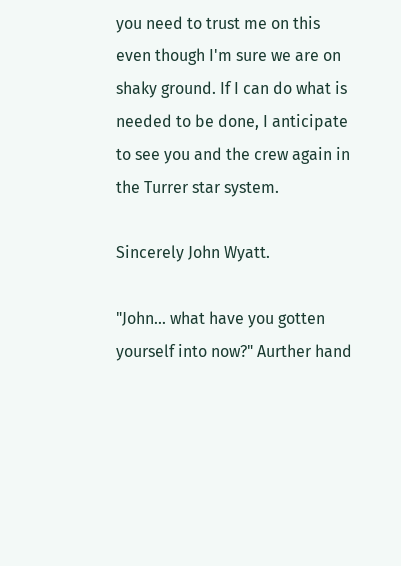you need to trust me on this even though I'm sure we are on shaky ground. If I can do what is needed to be done, I anticipate to see you and the crew again in the Turrer star system.

Sincerely John Wyatt.

"John... what have you gotten yourself into now?" Aurther hand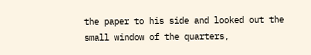the paper to his side and looked out the small window of the quarters,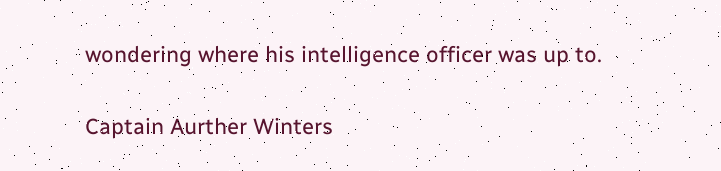wondering where his intelligence officer was up to.


Captain Aurther Winters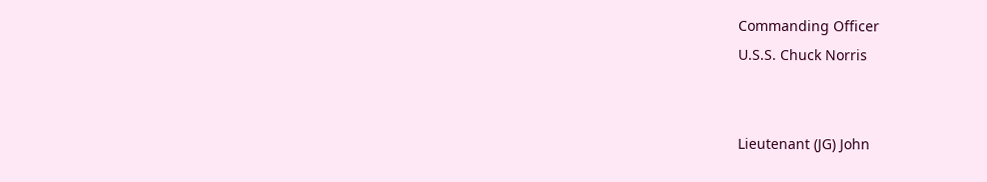Commanding Officer
U.S.S. Chuck Norris


Lieutenant (JG) John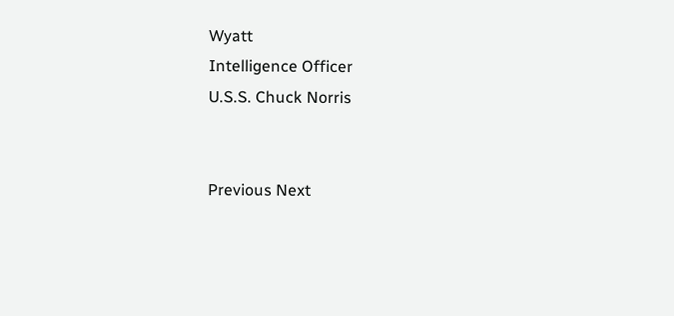Wyatt
Intelligence Officer
U.S.S. Chuck Norris


Previous Next